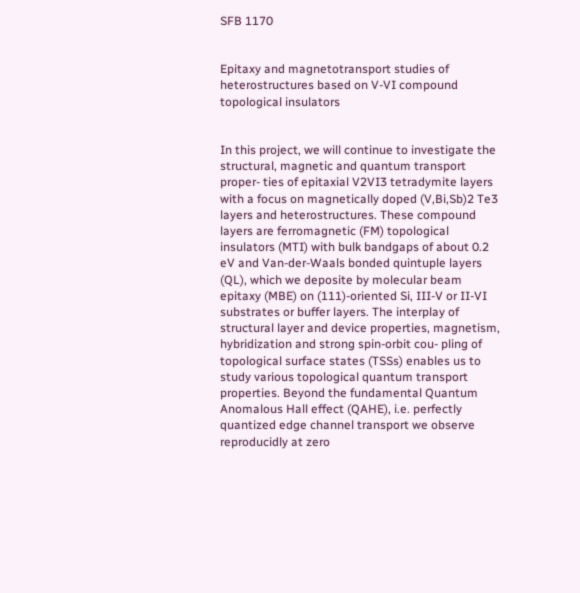SFB 1170


Epitaxy and magnetotransport studies of heterostructures based on V-VI compound topological insulators


In this project, we will continue to investigate the structural, magnetic and quantum transport proper- ties of epitaxial V2VI3 tetradymite layers with a focus on magnetically doped (V,Bi,Sb)2 Te3 layers and heterostructures. These compound layers are ferromagnetic (FM) topological insulators (MTI) with bulk bandgaps of about 0.2 eV and Van-der-Waals bonded quintuple layers (QL), which we deposite by molecular beam epitaxy (MBE) on (111)-oriented Si, III-V or II-VI substrates or buffer layers. The interplay of structural layer and device properties, magnetism, hybridization and strong spin-orbit cou- pling of topological surface states (TSSs) enables us to study various topological quantum transport properties. Beyond the fundamental Quantum Anomalous Hall effect (QAHE), i.e. perfectly quantized edge channel transport we observe reproducidly at zero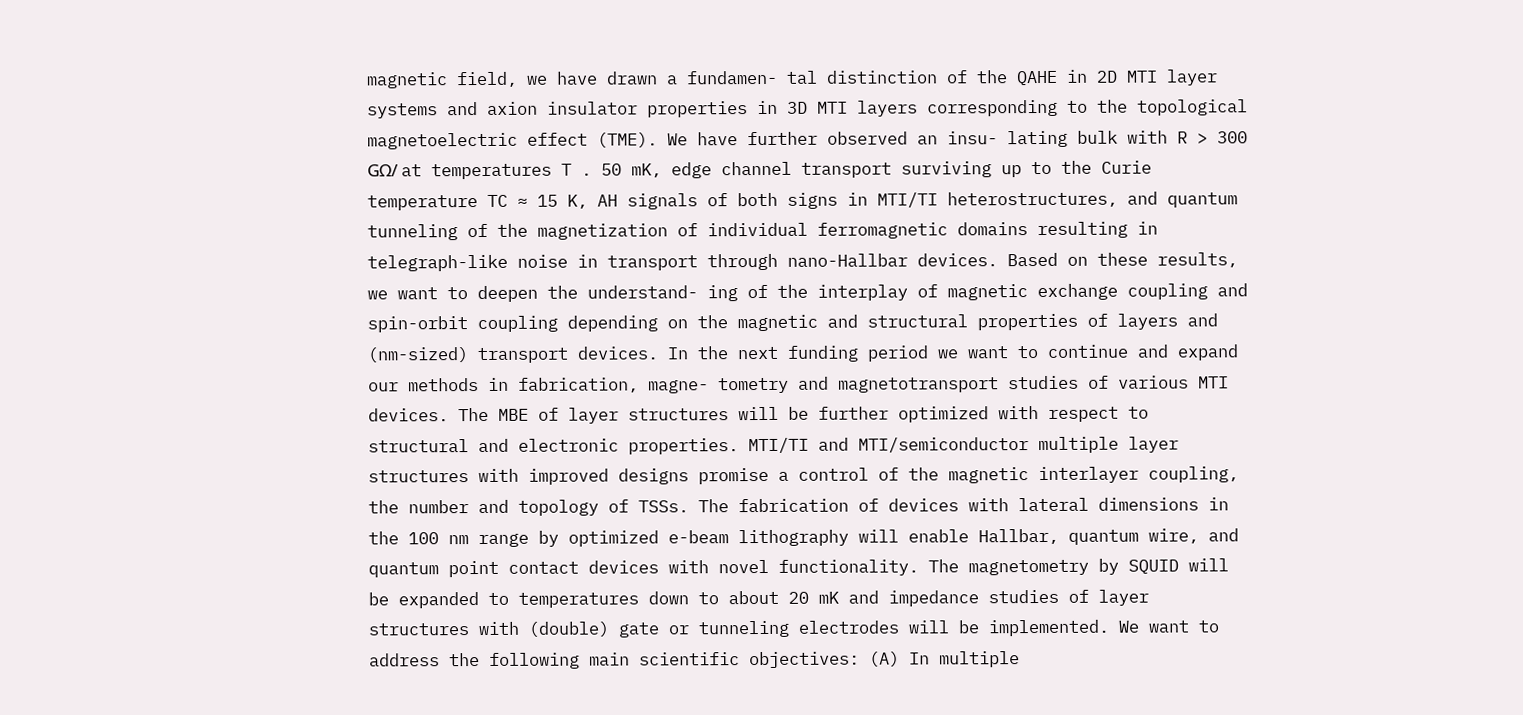magnetic field, we have drawn a fundamen- tal distinction of the QAHE in 2D MTI layer systems and axion insulator properties in 3D MTI layers corresponding to the topological magnetoelectric effect (TME). We have further observed an insu- lating bulk with R > 300 GΩ/ at temperatures T . 50 mK, edge channel transport surviving up to the Curie temperature TC ≈ 15 K, AH signals of both signs in MTI/TI heterostructures, and quantum tunneling of the magnetization of individual ferromagnetic domains resulting in telegraph-like noise in transport through nano-Hallbar devices. Based on these results, we want to deepen the understand- ing of the interplay of magnetic exchange coupling and spin-orbit coupling depending on the magnetic and structural properties of layers and (nm-sized) transport devices. In the next funding period we want to continue and expand our methods in fabrication, magne- tometry and magnetotransport studies of various MTI devices. The MBE of layer structures will be further optimized with respect to structural and electronic properties. MTI/TI and MTI/semiconductor multiple layer structures with improved designs promise a control of the magnetic interlayer coupling, the number and topology of TSSs. The fabrication of devices with lateral dimensions in the 100 nm range by optimized e-beam lithography will enable Hallbar, quantum wire, and quantum point contact devices with novel functionality. The magnetometry by SQUID will be expanded to temperatures down to about 20 mK and impedance studies of layer structures with (double) gate or tunneling electrodes will be implemented. We want to address the following main scientific objectives: (A) In multiple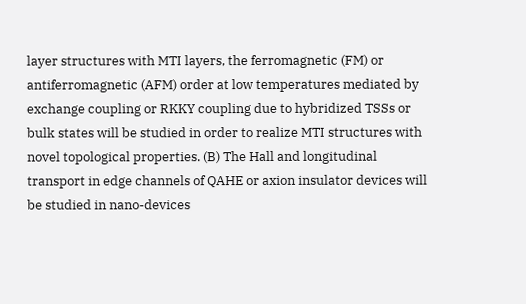layer structures with MTI layers, the ferromagnetic (FM) or antiferromagnetic (AFM) order at low temperatures mediated by exchange coupling or RKKY coupling due to hybridized TSSs or bulk states will be studied in order to realize MTI structures with novel topological properties. (B) The Hall and longitudinal transport in edge channels of QAHE or axion insulator devices will be studied in nano-devices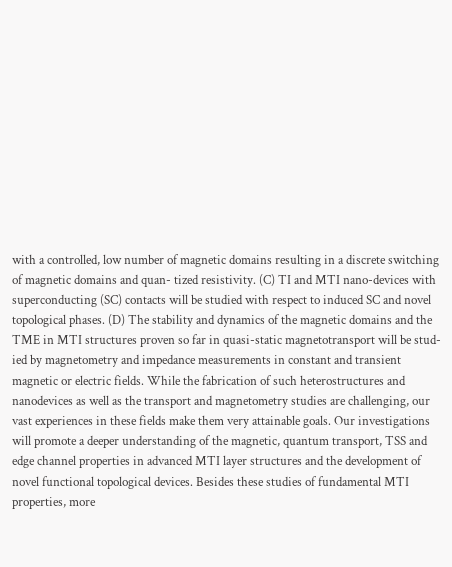with a controlled, low number of magnetic domains resulting in a discrete switching of magnetic domains and quan- tized resistivity. (C) TI and MTI nano-devices with superconducting (SC) contacts will be studied with respect to induced SC and novel topological phases. (D) The stability and dynamics of the magnetic domains and the TME in MTI structures proven so far in quasi-static magnetotransport will be stud- ied by magnetometry and impedance measurements in constant and transient magnetic or electric fields. While the fabrication of such heterostructures and nanodevices as well as the transport and magnetometry studies are challenging, our vast experiences in these fields make them very attainable goals. Our investigations will promote a deeper understanding of the magnetic, quantum transport, TSS and edge channel properties in advanced MTI layer structures and the development of novel functional topological devices. Besides these studies of fundamental MTI properties, more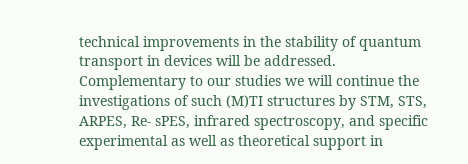technical improvements in the stability of quantum transport in devices will be addressed. Complementary to our studies we will continue the investigations of such (M)TI structures by STM, STS, ARPES, Re- sPES, infrared spectroscopy, and specific experimental as well as theoretical support in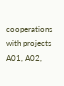cooperations with projects A01, A02,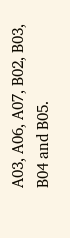A03, A06, A07, B02, B03, B04 and B05.